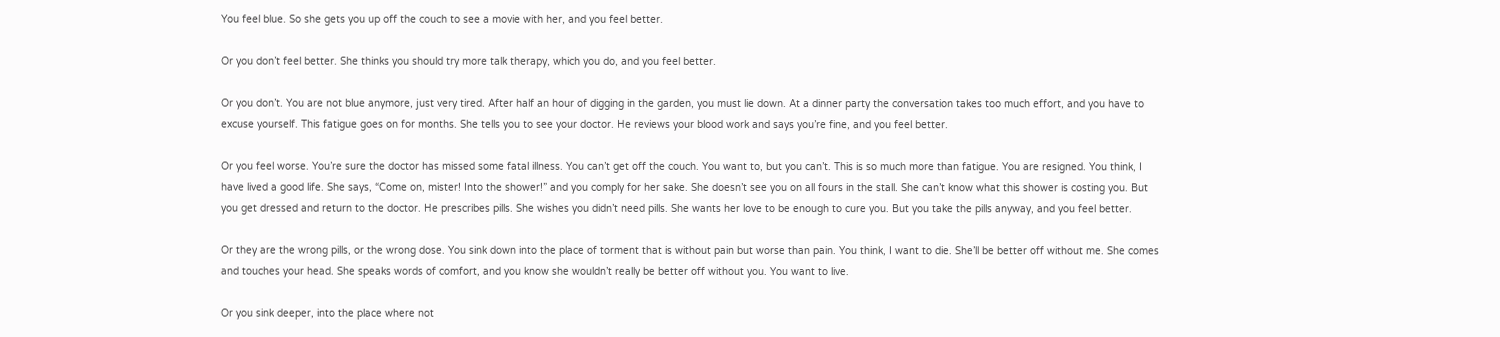You feel blue. So she gets you up off the couch to see a movie with her, and you feel better.

Or you don’t feel better. She thinks you should try more talk therapy, which you do, and you feel better.

Or you don’t. You are not blue anymore, just very tired. After half an hour of digging in the garden, you must lie down. At a dinner party the conversation takes too much effort, and you have to excuse yourself. This fatigue goes on for months. She tells you to see your doctor. He reviews your blood work and says you’re fine, and you feel better.

Or you feel worse. You’re sure the doctor has missed some fatal illness. You can’t get off the couch. You want to, but you can’t. This is so much more than fatigue. You are resigned. You think, I have lived a good life. She says, “Come on, mister! Into the shower!” and you comply for her sake. She doesn’t see you on all fours in the stall. She can’t know what this shower is costing you. But you get dressed and return to the doctor. He prescribes pills. She wishes you didn’t need pills. She wants her love to be enough to cure you. But you take the pills anyway, and you feel better.

Or they are the wrong pills, or the wrong dose. You sink down into the place of torment that is without pain but worse than pain. You think, I want to die. She’ll be better off without me. She comes and touches your head. She speaks words of comfort, and you know she wouldn’t really be better off without you. You want to live.

Or you sink deeper, into the place where not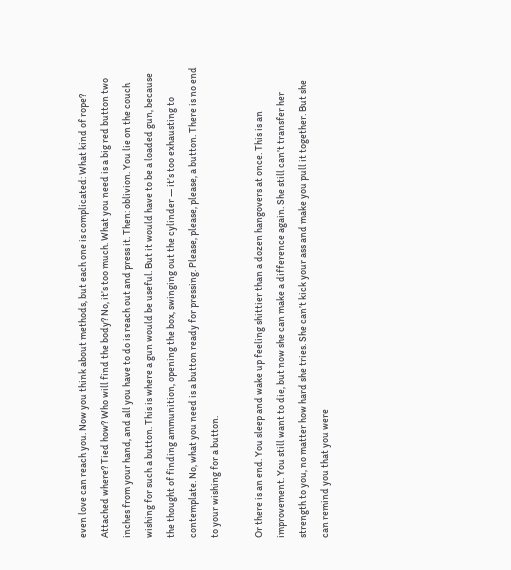even love can reach you. Now you think about methods, but each one is complicated: What kind of rope? Attached where? Tied how? Who will find the body? No, it’s too much. What you need is a big red button two inches from your hand, and all you have to do is reach out and press it. Then: oblivion. You lie on the couch wishing for such a button. This is where a gun would be useful. But it would have to be a loaded gun, because the thought of finding ammunition, opening the box, swinging out the cylinder — it’s too exhausting to contemplate. No, what you need is a button ready for pressing. Please, please, please, a button. There is no end to your wishing for a button.

Or there is an end. You sleep and wake up feeling shittier than a dozen hangovers at once. This is an improvement. You still want to die, but now she can make a difference again. She still can’t transfer her strength to you, no matter how hard she tries. She can’t kick your ass and make you pull it together. But she can remind you that you were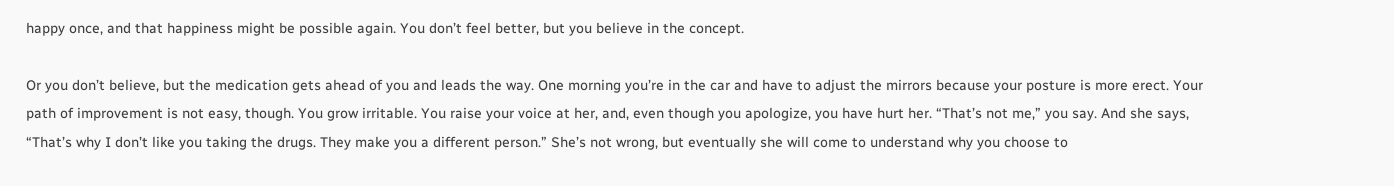happy once, and that happiness might be possible again. You don’t feel better, but you believe in the concept.

Or you don’t believe, but the medication gets ahead of you and leads the way. One morning you’re in the car and have to adjust the mirrors because your posture is more erect. Your path of improvement is not easy, though. You grow irritable. You raise your voice at her, and, even though you apologize, you have hurt her. “That’s not me,” you say. And she says, “That’s why I don’t like you taking the drugs. They make you a different person.” She’s not wrong, but eventually she will come to understand why you choose to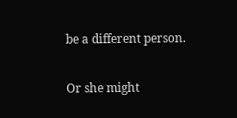be a different person.

Or she might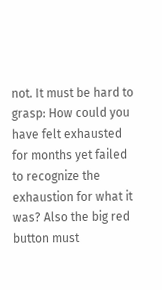not. It must be hard to grasp: How could you have felt exhausted for months yet failed to recognize the exhaustion for what it was? Also the big red button must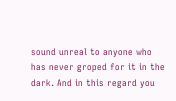sound unreal to anyone who has never groped for it in the dark. And in this regard you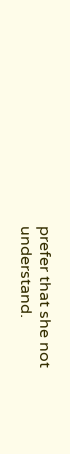prefer that she not understand.